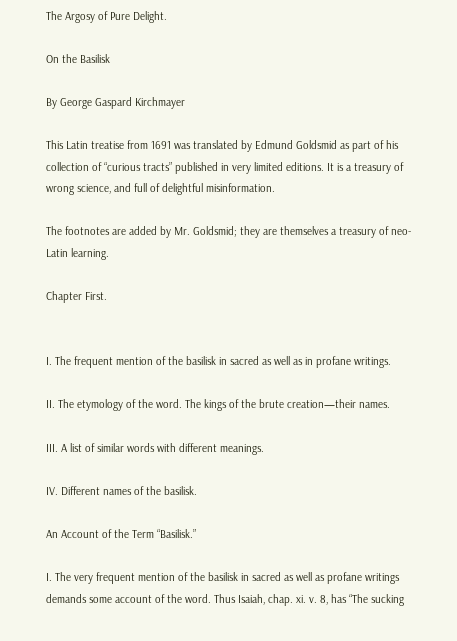The Argosy of Pure Delight.

On the Basilisk

By George Gaspard Kirchmayer

This Latin treatise from 1691 was translated by Edmund Goldsmid as part of his collection of “curious tracts” published in very limited editions. It is a treasury of wrong science, and full of delightful misinformation.

The footnotes are added by Mr. Goldsmid; they are themselves a treasury of neo-Latin learning.

Chapter First.


I. The frequent mention of the basilisk in sacred as well as in profane writings.

II. The etymology of the word. The kings of the brute creation—their names.

III. A list of similar words with different meanings.

IV. Different names of the basilisk.

An Account of the Term “Basilisk.”

I. The very frequent mention of the basilisk in sacred as well as profane writings demands some account of the word. Thus Isaiah, chap. xi. v. 8, has “The sucking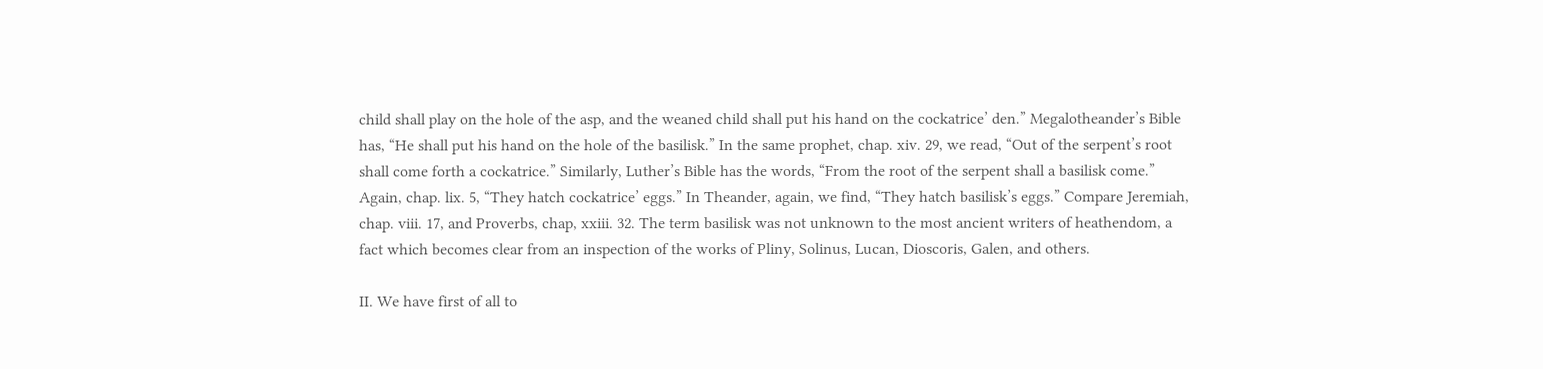child shall play on the hole of the asp, and the weaned child shall put his hand on the cockatrice’ den.” Megalotheander’s Bible has, “He shall put his hand on the hole of the basilisk.” In the same prophet, chap. xiv. 29, we read, “Out of the serpent’s root shall come forth a cockatrice.” Similarly, Luther’s Bible has the words, “From the root of the serpent shall a basilisk come.” Again, chap. lix. 5, “They hatch cockatrice’ eggs.” In Theander, again, we find, “They hatch basilisk’s eggs.” Compare Jeremiah, chap. viii. 17, and Proverbs, chap, xxiii. 32. The term basilisk was not unknown to the most ancient writers of heathendom, a fact which becomes clear from an inspection of the works of Pliny, Solinus, Lucan, Dioscoris, Galen, and others.

II. We have first of all to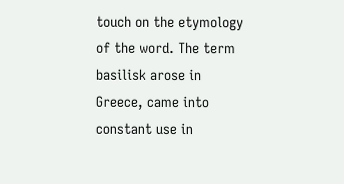touch on the etymology of the word. The term basilisk arose in Greece, came into constant use in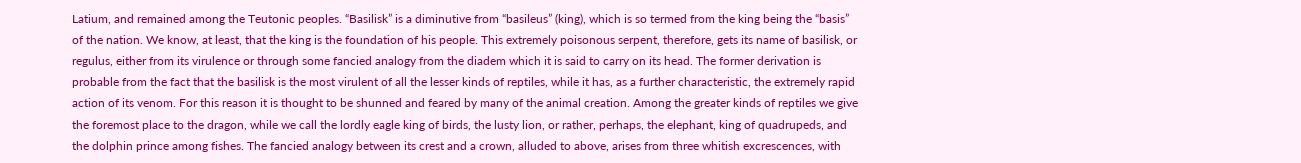Latium, and remained among the Teutonic peoples. “Basilisk” is a diminutive from “basileus” (king), which is so termed from the king being the “basis” of the nation. We know, at least, that the king is the foundation of his people. This extremely poisonous serpent, therefore, gets its name of basilisk, or regulus, either from its virulence or through some fancied analogy from the diadem which it is said to carry on its head. The former derivation is probable from the fact that the basilisk is the most virulent of all the lesser kinds of reptiles, while it has, as a further characteristic, the extremely rapid action of its venom. For this reason it is thought to be shunned and feared by many of the animal creation. Among the greater kinds of reptiles we give the foremost place to the dragon, while we call the lordly eagle king of birds, the lusty lion, or rather, perhaps, the elephant, king of quadrupeds, and the dolphin prince among fishes. The fancied analogy between its crest and a crown, alluded to above, arises from three whitish excrescences, with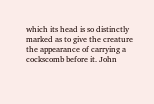which its head is so distinctly marked as to give the creature the appearance of carrying a cockscomb before it. John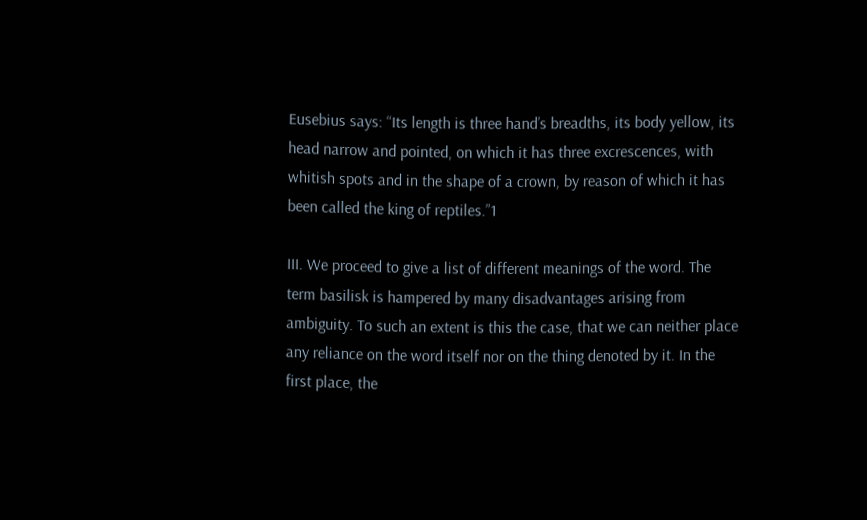Eusebius says: “Its length is three hand’s breadths, its body yellow, its head narrow and pointed, on which it has three excrescences, with whitish spots and in the shape of a crown, by reason of which it has been called the king of reptiles.”1

III. We proceed to give a list of different meanings of the word. The term basilisk is hampered by many disadvantages arising from ambiguity. To such an extent is this the case, that we can neither place any reliance on the word itself nor on the thing denoted by it. In the first place, the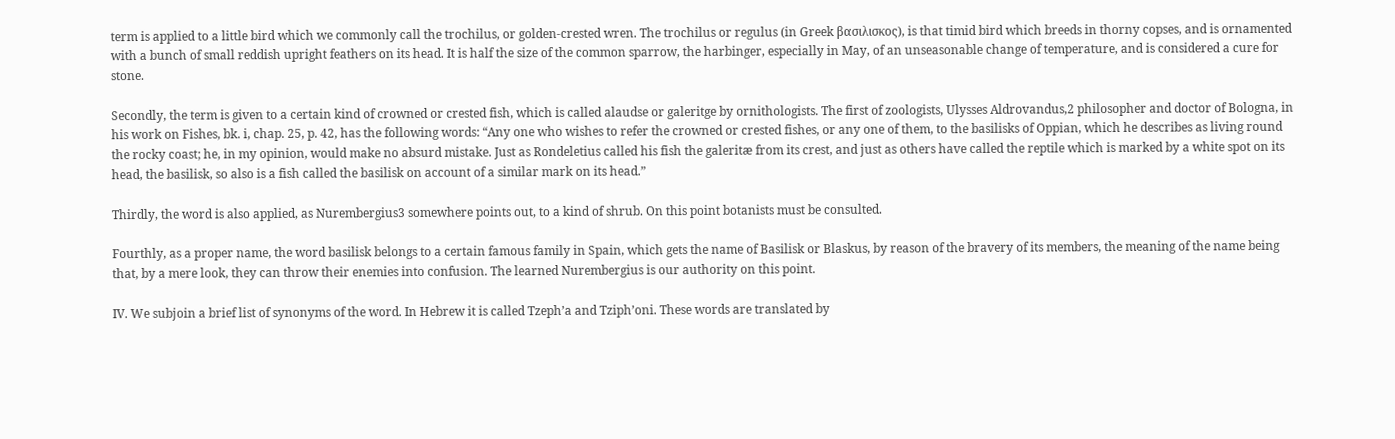term is applied to a little bird which we commonly call the trochilus, or golden-crested wren. The trochilus or regulus (in Greek βασιλισκος), is that timid bird which breeds in thorny copses, and is ornamented with a bunch of small reddish upright feathers on its head. It is half the size of the common sparrow, the harbinger, especially in May, of an unseasonable change of temperature, and is considered a cure for stone.

Secondly, the term is given to a certain kind of crowned or crested fish, which is called alaudse or galeritge by ornithologists. The first of zoologists, Ulysses Aldrovandus,2 philosopher and doctor of Bologna, in his work on Fishes, bk. i, chap. 25, p. 42, has the following words: “Any one who wishes to refer the crowned or crested fishes, or any one of them, to the basilisks of Oppian, which he describes as living round the rocky coast; he, in my opinion, would make no absurd mistake. Just as Rondeletius called his fish the galeritæ from its crest, and just as others have called the reptile which is marked by a white spot on its head, the basilisk, so also is a fish called the basilisk on account of a similar mark on its head.”

Thirdly, the word is also applied, as Nurembergius3 somewhere points out, to a kind of shrub. On this point botanists must be consulted.

Fourthly, as a proper name, the word basilisk belongs to a certain famous family in Spain, which gets the name of Basilisk or Blaskus, by reason of the bravery of its members, the meaning of the name being that, by a mere look, they can throw their enemies into confusion. The learned Nurembergius is our authority on this point.

IV. We subjoin a brief list of synonyms of the word. In Hebrew it is called Tzeph’a and Tziph’oni. These words are translated by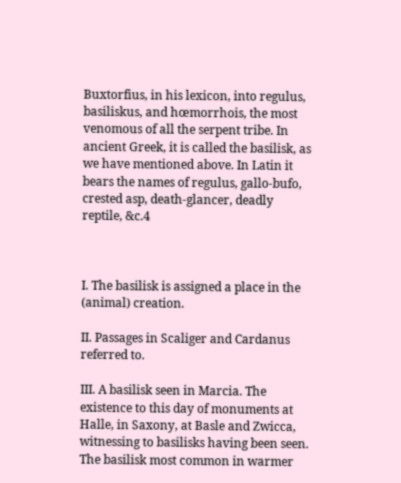Buxtorfius, in his lexicon, into regulus, basiliskus, and hœmorrhois, the most venomous of all the serpent tribe. In ancient Greek, it is called the basilisk, as we have mentioned above. In Latin it bears the names of regulus, gallo-bufo, crested asp, death-glancer, deadly reptile, &c.4



I. The basilisk is assigned a place in the (animal) creation.

II. Passages in Scaliger and Cardanus referred to.

III. A basilisk seen in Marcia. The existence to this day of monuments at Halle, in Saxony, at Basle and Zwicca, witnessing to basilisks having been seen. The basilisk most common in warmer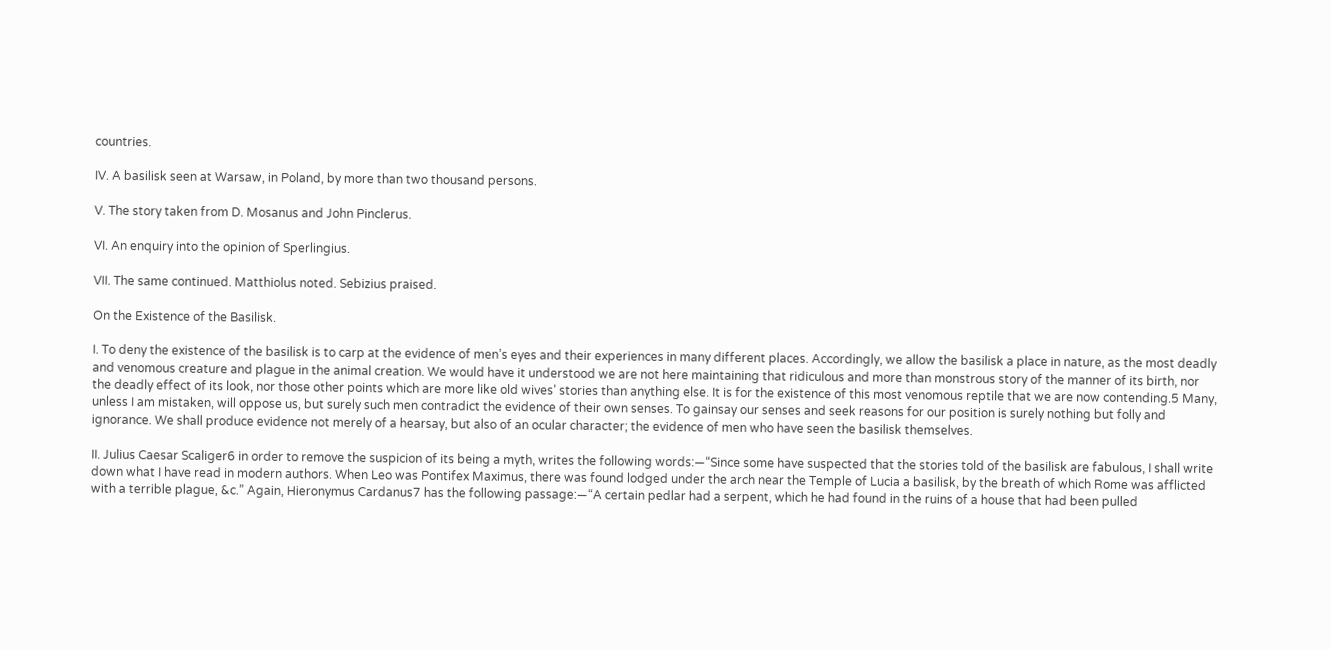countries.

IV. A basilisk seen at Warsaw, in Poland, by more than two thousand persons.

V. The story taken from D. Mosanus and John Pinclerus.

VI. An enquiry into the opinion of Sperlingius.

VII. The same continued. Matthiolus noted. Sebizius praised.

On the Existence of the Basilisk.

I. To deny the existence of the basilisk is to carp at the evidence of men’s eyes and their experiences in many different places. Accordingly, we allow the basilisk a place in nature, as the most deadly and venomous creature and plague in the animal creation. We would have it understood we are not here maintaining that ridiculous and more than monstrous story of the manner of its birth, nor the deadly effect of its look, nor those other points which are more like old wives’ stories than anything else. It is for the existence of this most venomous reptile that we are now contending.5 Many, unless I am mistaken, will oppose us, but surely such men contradict the evidence of their own senses. To gainsay our senses and seek reasons for our position is surely nothing but folly and ignorance. We shall produce evidence not merely of a hearsay, but also of an ocular character; the evidence of men who have seen the basilisk themselves.

II. Julius Caesar Scaliger6 in order to remove the suspicion of its being a myth, writes the following words:—“Since some have suspected that the stories told of the basilisk are fabulous, I shall write down what I have read in modern authors. When Leo was Pontifex Maximus, there was found lodged under the arch near the Temple of Lucia a basilisk, by the breath of which Rome was afflicted with a terrible plague, &c.” Again, Hieronymus Cardanus7 has the following passage:—“A certain pedlar had a serpent, which he had found in the ruins of a house that had been pulled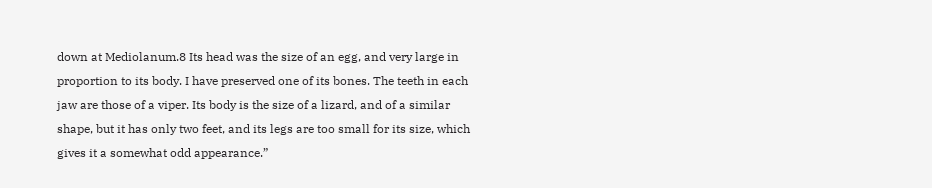down at Mediolanum.8 Its head was the size of an egg, and very large in proportion to its body. I have preserved one of its bones. The teeth in each jaw are those of a viper. Its body is the size of a lizard, and of a similar shape, but it has only two feet, and its legs are too small for its size, which gives it a somewhat odd appearance.”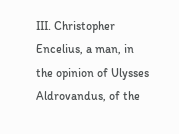III. Christopher Encelius, a man, in the opinion of Ulysses Aldrovandus, of the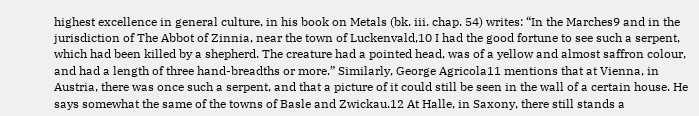highest excellence in general culture, in his book on Metals (bk. iii. chap. 54) writes: “In the Marches9 and in the jurisdiction of The Abbot of Zinnia, near the town of Luckenvald,10 I had the good fortune to see such a serpent, which had been killed by a shepherd. The creature had a pointed head, was of a yellow and almost saffron colour, and had a length of three hand-breadths or more.” Similarly, George Agricola11 mentions that at Vienna, in Austria, there was once such a serpent, and that a picture of it could still be seen in the wall of a certain house. He says somewhat the same of the towns of Basle and Zwickau.12 At Halle, in Saxony, there still stands a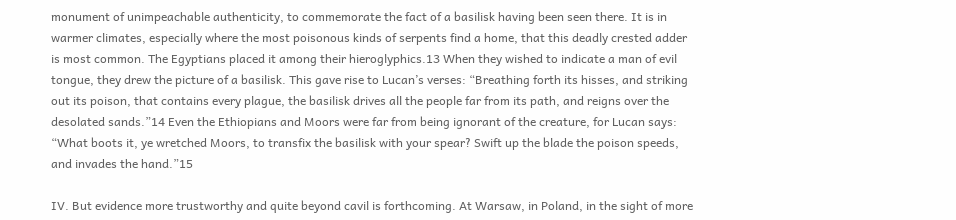monument of unimpeachable authenticity, to commemorate the fact of a basilisk having been seen there. It is in warmer climates, especially where the most poisonous kinds of serpents find a home, that this deadly crested adder is most common. The Egyptians placed it among their hieroglyphics.13 When they wished to indicate a man of evil tongue, they drew the picture of a basilisk. This gave rise to Lucan’s verses: “Breathing forth its hisses, and striking out its poison, that contains every plague, the basilisk drives all the people far from its path, and reigns over the desolated sands.”14 Even the Ethiopians and Moors were far from being ignorant of the creature, for Lucan says: “What boots it, ye wretched Moors, to transfix the basilisk with your spear? Swift up the blade the poison speeds, and invades the hand.”15

IV. But evidence more trustworthy and quite beyond cavil is forthcoming. At Warsaw, in Poland, in the sight of more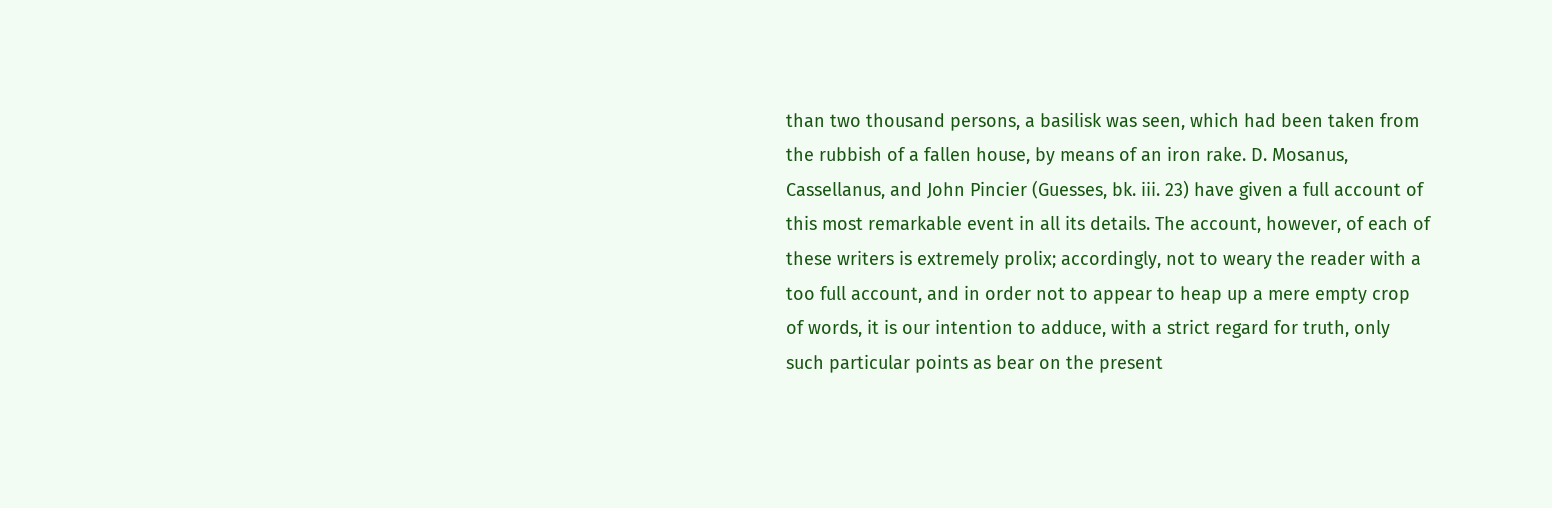than two thousand persons, a basilisk was seen, which had been taken from the rubbish of a fallen house, by means of an iron rake. D. Mosanus, Cassellanus, and John Pincier (Guesses, bk. iii. 23) have given a full account of this most remarkable event in all its details. The account, however, of each of these writers is extremely prolix; accordingly, not to weary the reader with a too full account, and in order not to appear to heap up a mere empty crop of words, it is our intention to adduce, with a strict regard for truth, only such particular points as bear on the present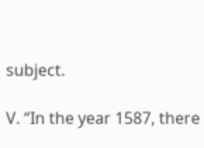subject.

V. “In the year 1587, there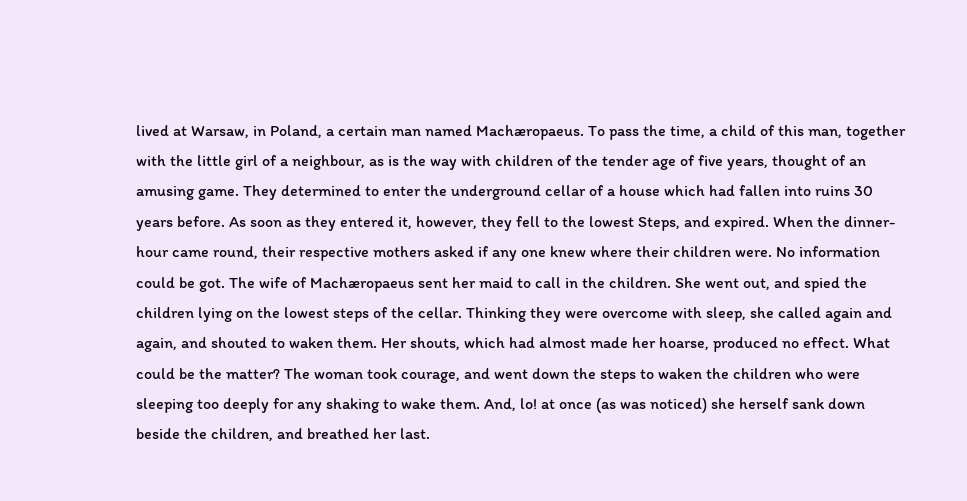lived at Warsaw, in Poland, a certain man named Machæropaeus. To pass the time, a child of this man, together with the little girl of a neighbour, as is the way with children of the tender age of five years, thought of an amusing game. They determined to enter the underground cellar of a house which had fallen into ruins 30 years before. As soon as they entered it, however, they fell to the lowest Steps, and expired. When the dinner-hour came round, their respective mothers asked if any one knew where their children were. No information could be got. The wife of Machæropaeus sent her maid to call in the children. She went out, and spied the children lying on the lowest steps of the cellar. Thinking they were overcome with sleep, she called again and again, and shouted to waken them. Her shouts, which had almost made her hoarse, produced no effect. What could be the matter? The woman took courage, and went down the steps to waken the children who were sleeping too deeply for any shaking to wake them. And, lo! at once (as was noticed) she herself sank down beside the children, and breathed her last.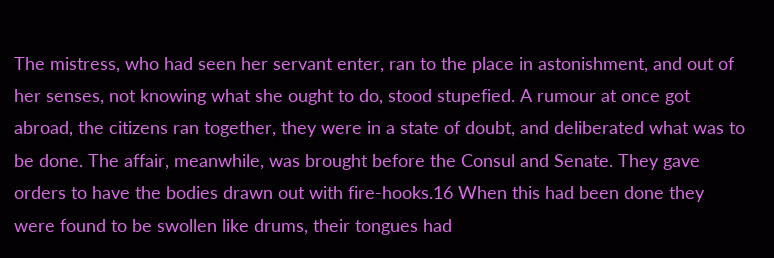The mistress, who had seen her servant enter, ran to the place in astonishment, and out of her senses, not knowing what she ought to do, stood stupefied. A rumour at once got abroad, the citizens ran together, they were in a state of doubt, and deliberated what was to be done. The affair, meanwhile, was brought before the Consul and Senate. They gave orders to have the bodies drawn out with fire-hooks.16 When this had been done they were found to be swollen like drums, their tongues had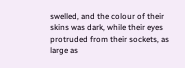swelled, and the colour of their skins was dark, while their eyes protruded from their sockets, as large as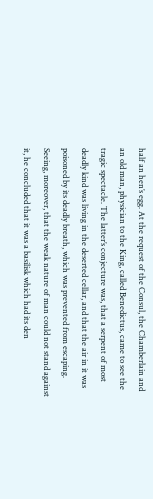half an hen’s egg. At the request of the Consul, the Chamberlain and an old man, physician to the King, called Benedictus, came to see the tragic spectacle. The latter’s conjecture was, that a serpent of most deadly kind was living in the deserted cellar, and that the air in it was poisoned by its deadly breath, which was prevented from escaping. Seeing, moreover, that the weak nature of man could not stand against it, he concluded that it was a basilisk which had its den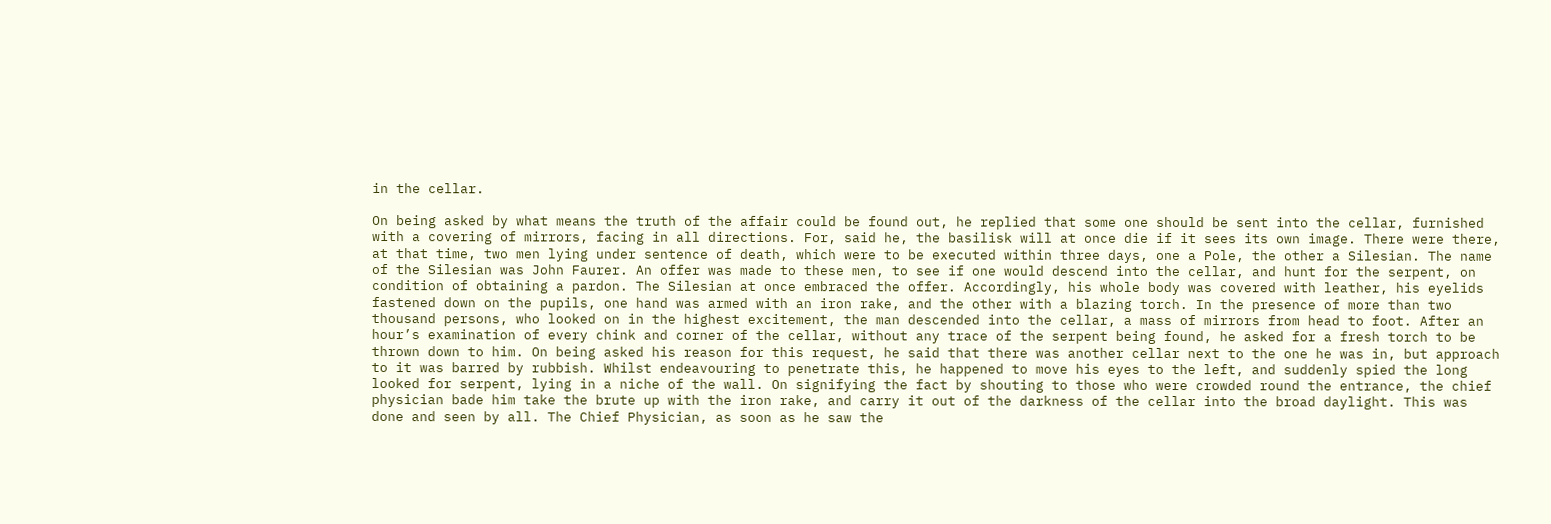in the cellar.

On being asked by what means the truth of the affair could be found out, he replied that some one should be sent into the cellar, furnished with a covering of mirrors, facing in all directions. For, said he, the basilisk will at once die if it sees its own image. There were there, at that time, two men lying under sentence of death, which were to be executed within three days, one a Pole, the other a Silesian. The name of the Silesian was John Faurer. An offer was made to these men, to see if one would descend into the cellar, and hunt for the serpent, on condition of obtaining a pardon. The Silesian at once embraced the offer. Accordingly, his whole body was covered with leather, his eyelids fastened down on the pupils, one hand was armed with an iron rake, and the other with a blazing torch. In the presence of more than two thousand persons, who looked on in the highest excitement, the man descended into the cellar, a mass of mirrors from head to foot. After an hour’s examination of every chink and corner of the cellar, without any trace of the serpent being found, he asked for a fresh torch to be thrown down to him. On being asked his reason for this request, he said that there was another cellar next to the one he was in, but approach to it was barred by rubbish. Whilst endeavouring to penetrate this, he happened to move his eyes to the left, and suddenly spied the long looked for serpent, lying in a niche of the wall. On signifying the fact by shouting to those who were crowded round the entrance, the chief physician bade him take the brute up with the iron rake, and carry it out of the darkness of the cellar into the broad daylight. This was done and seen by all. The Chief Physician, as soon as he saw the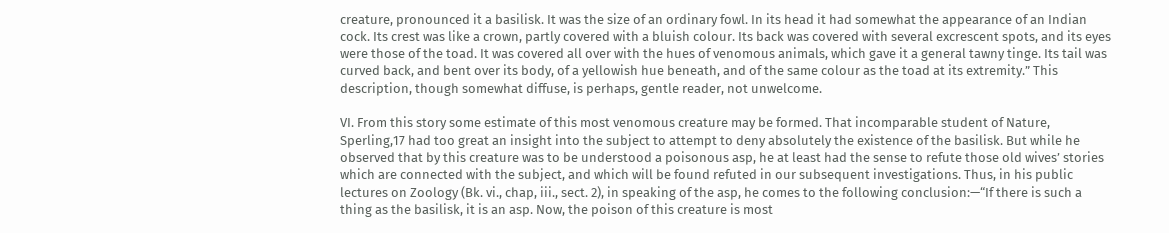creature, pronounced it a basilisk. It was the size of an ordinary fowl. In its head it had somewhat the appearance of an Indian cock. Its crest was like a crown, partly covered with a bluish colour. Its back was covered with several excrescent spots, and its eyes were those of the toad. It was covered all over with the hues of venomous animals, which gave it a general tawny tinge. Its tail was curved back, and bent over its body, of a yellowish hue beneath, and of the same colour as the toad at its extremity.” This description, though somewhat diffuse, is perhaps, gentle reader, not unwelcome.

VI. From this story some estimate of this most venomous creature may be formed. That incomparable student of Nature, Sperling,17 had too great an insight into the subject to attempt to deny absolutely the existence of the basilisk. But while he observed that by this creature was to be understood a poisonous asp, he at least had the sense to refute those old wives’ stories which are connected with the subject, and which will be found refuted in our subsequent investigations. Thus, in his public lectures on Zoology (Bk. vi., chap, iii., sect. 2), in speaking of the asp, he comes to the following conclusion:—“If there is such a thing as the basilisk, it is an asp. Now, the poison of this creature is most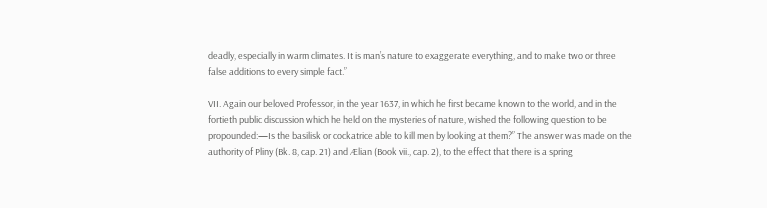deadly, especially in warm climates. It is man’s nature to exaggerate everything, and to make two or three false additions to every simple fact.”

VII. Again our beloved Professor, in the year 1637, in which he first became known to the world, and in the fortieth public discussion which he held on the mysteries of nature, wished the following question to be propounded:—Is the basilisk or cockatrice able to kill men by looking at them?” The answer was made on the authority of Pliny (Bk. 8, cap. 21) and Ælian (Book vii., cap. 2), to the effect that there is a spring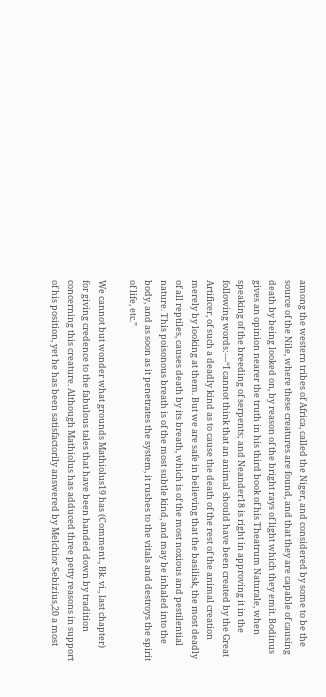among the western tribes of Africa, called the Niger, and considered by some to be the source of the Nile, where these creatures are found, and that they are capable of causing death by being looked on, by reason of the bright rays of light which they emit. Bodinus gives an opinion nearer the truth in his third book of his Theatrum Naturale, when speaking of the breeding of serpents; and Neander18 is right in approving it in the following words:—“I cannot think that an animal should have been created by the Great Artificer, of such a deadly kind as to cause the death of the rest of the animal creation merely by looking at them. But we are safe in believing that the basilisk, the most deadly of all reptiles, causes death by its breath, which is of the most noxious and pestilential nature. This poisonous breath is of the most subtle kind, and may be inhaled into the body, and as soon as it penetrates the system, it rushes to the vitals and destroys the spirit of life, etc.”

We cannot but wonder what grounds Mathiolus19 has (Comment., Bk. vi., last chapter) for giving credence to the fabulous tales that have been handed down by tradition concerning this creature. Although Mathiolus has adduced three petty reasons in support of his position, yet he has been satisfactorily answered by Melchior Sebizius,20 a most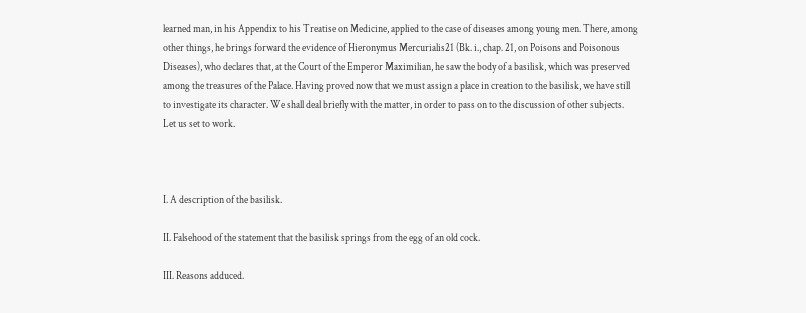learned man, in his Appendix to his Treatise on Medicine, applied to the case of diseases among young men. There, among other things, he brings forward the evidence of Hieronymus Mercurialis21 (Bk. i., chap. 21, on Poisons and Poisonous Diseases), who declares that, at the Court of the Emperor Maximilian, he saw the body of a basilisk, which was preserved among the treasures of the Palace. Having proved now that we must assign a place in creation to the basilisk, we have still to investigate its character. We shall deal briefly with the matter, in order to pass on to the discussion of other subjects. Let us set to work.



I. A description of the basilisk.

II. Falsehood of the statement that the basilisk springs from the egg of an old cock.

III. Reasons adduced.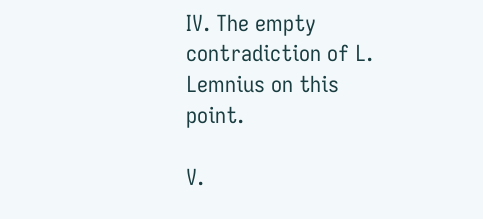IV. The empty contradiction of L. Lemnius on this point.

V.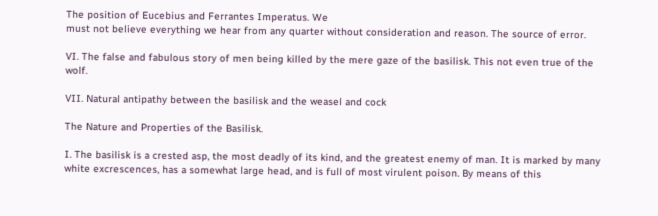The position of Eucebius and Ferrantes Imperatus. We
must not believe everything we hear from any quarter without consideration and reason. The source of error.

VI. The false and fabulous story of men being killed by the mere gaze of the basilisk. This not even true of the wolf.

VII. Natural antipathy between the basilisk and the weasel and cock

The Nature and Properties of the Basilisk.

I. The basilisk is a crested asp, the most deadly of its kind, and the greatest enemy of man. It is marked by many white excrescences, has a somewhat large head, and is full of most virulent poison. By means of this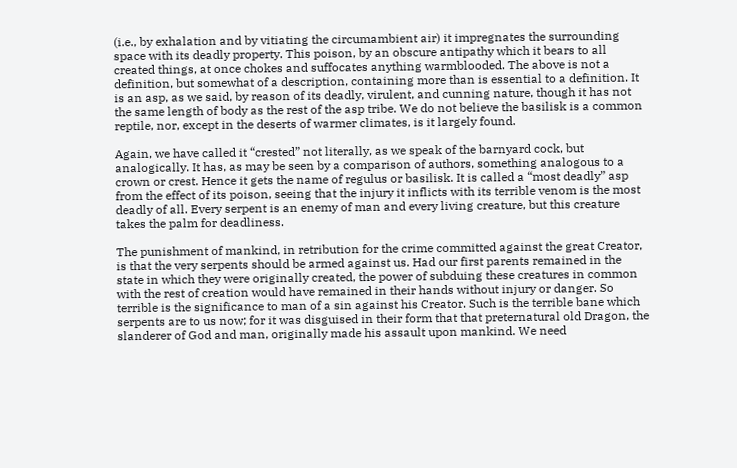(i.e., by exhalation and by vitiating the circumambient air) it impregnates the surrounding space with its deadly property. This poison, by an obscure antipathy which it bears to all created things, at once chokes and suffocates anything warmblooded. The above is not a definition, but somewhat of a description, containing more than is essential to a definition. It is an asp, as we said, by reason of its deadly, virulent, and cunning nature, though it has not the same length of body as the rest of the asp tribe. We do not believe the basilisk is a common reptile, nor, except in the deserts of warmer climates, is it largely found.

Again, we have called it “crested” not literally, as we speak of the barnyard cock, but analogically. It has, as may be seen by a comparison of authors, something analogous to a crown or crest. Hence it gets the name of regulus or basilisk. It is called a “most deadly” asp from the effect of its poison, seeing that the injury it inflicts with its terrible venom is the most deadly of all. Every serpent is an enemy of man and every living creature, but this creature takes the palm for deadliness.

The punishment of mankind, in retribution for the crime committed against the great Creator, is that the very serpents should be armed against us. Had our first parents remained in the state in which they were originally created, the power of subduing these creatures in common with the rest of creation would have remained in their hands without injury or danger. So terrible is the significance to man of a sin against his Creator. Such is the terrible bane which serpents are to us now; for it was disguised in their form that that preternatural old Dragon, the slanderer of God and man, originally made his assault upon mankind. We need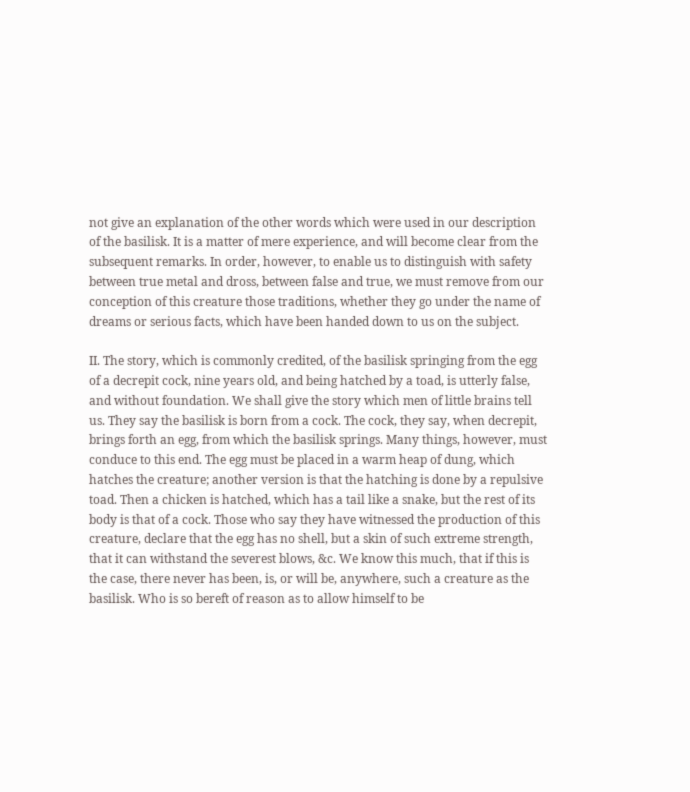not give an explanation of the other words which were used in our description of the basilisk. It is a matter of mere experience, and will become clear from the subsequent remarks. In order, however, to enable us to distinguish with safety between true metal and dross, between false and true, we must remove from our conception of this creature those traditions, whether they go under the name of dreams or serious facts, which have been handed down to us on the subject.

II. The story, which is commonly credited, of the basilisk springing from the egg of a decrepit cock, nine years old, and being hatched by a toad, is utterly false, and without foundation. We shall give the story which men of little brains tell us. They say the basilisk is born from a cock. The cock, they say, when decrepit, brings forth an egg, from which the basilisk springs. Many things, however, must conduce to this end. The egg must be placed in a warm heap of dung, which hatches the creature; another version is that the hatching is done by a repulsive toad. Then a chicken is hatched, which has a tail like a snake, but the rest of its body is that of a cock. Those who say they have witnessed the production of this creature, declare that the egg has no shell, but a skin of such extreme strength, that it can withstand the severest blows, &c. We know this much, that if this is the case, there never has been, is, or will be, anywhere, such a creature as the basilisk. Who is so bereft of reason as to allow himself to be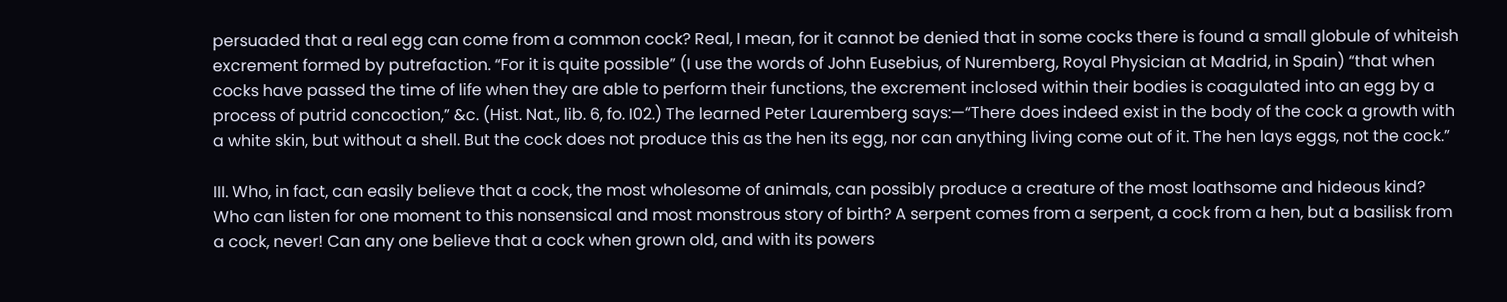persuaded that a real egg can come from a common cock? Real, I mean, for it cannot be denied that in some cocks there is found a small globule of whiteish excrement formed by putrefaction. “For it is quite possible” (I use the words of John Eusebius, of Nuremberg, Royal Physician at Madrid, in Spain) “that when cocks have passed the time of life when they are able to perform their functions, the excrement inclosed within their bodies is coagulated into an egg by a process of putrid concoction,” &c. (Hist. Nat., lib. 6, fo. I02.) The learned Peter Lauremberg says:—“There does indeed exist in the body of the cock a growth with a white skin, but without a shell. But the cock does not produce this as the hen its egg, nor can anything living come out of it. The hen lays eggs, not the cock.”

III. Who, in fact, can easily believe that a cock, the most wholesome of animals, can possibly produce a creature of the most loathsome and hideous kind? Who can listen for one moment to this nonsensical and most monstrous story of birth? A serpent comes from a serpent, a cock from a hen, but a basilisk from a cock, never! Can any one believe that a cock when grown old, and with its powers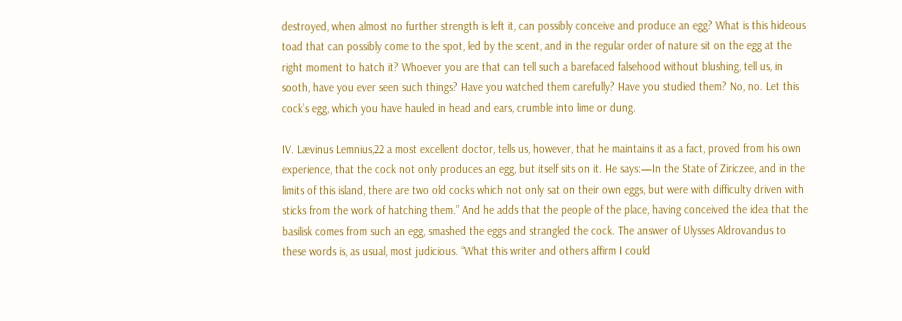destroyed, when almost no further strength is left it, can possibly conceive and produce an egg? What is this hideous toad that can possibly come to the spot, led by the scent, and in the regular order of nature sit on the egg at the right moment to hatch it? Whoever you are that can tell such a barefaced falsehood without blushing, tell us, in sooth, have you ever seen such things? Have you watched them carefully? Have you studied them? No, no. Let this cock’s egg, which you have hauled in head and ears, crumble into lime or dung.

IV. Lævinus Lemnius,22 a most excellent doctor, tells us, however, that he maintains it as a fact, proved from his own experience, that the cock not only produces an egg, but itself sits on it. He says:—In the State of Ziriczee, and in the limits of this island, there are two old cocks which not only sat on their own eggs, but were with difficulty driven with sticks from the work of hatching them.” And he adds that the people of the place, having conceived the idea that the basilisk comes from such an egg, smashed the eggs and strangled the cock. The answer of Ulysses Aldrovandus to these words is, as usual, most judicious. “What this writer and others affirm I could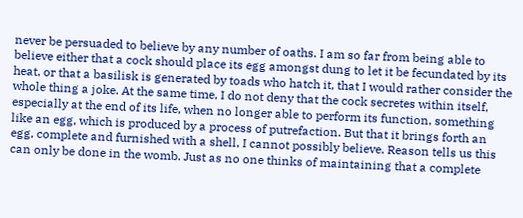never be persuaded to believe by any number of oaths. I am so far from being able to believe either that a cock should place its egg amongst dung to let it be fecundated by its heat, or that a basilisk is generated by toads who hatch it, that I would rather consider the whole thing a joke. At the same time, I do not deny that the cock secretes within itself, especially at the end of its life, when no longer able to perform its function, something like an egg, which is produced by a process of putrefaction. But that it brings forth an egg, complete and furnished with a shell, I cannot possibly believe. Reason tells us this can only be done in the womb. Just as no one thinks of maintaining that a complete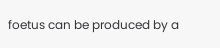foetus can be produced by a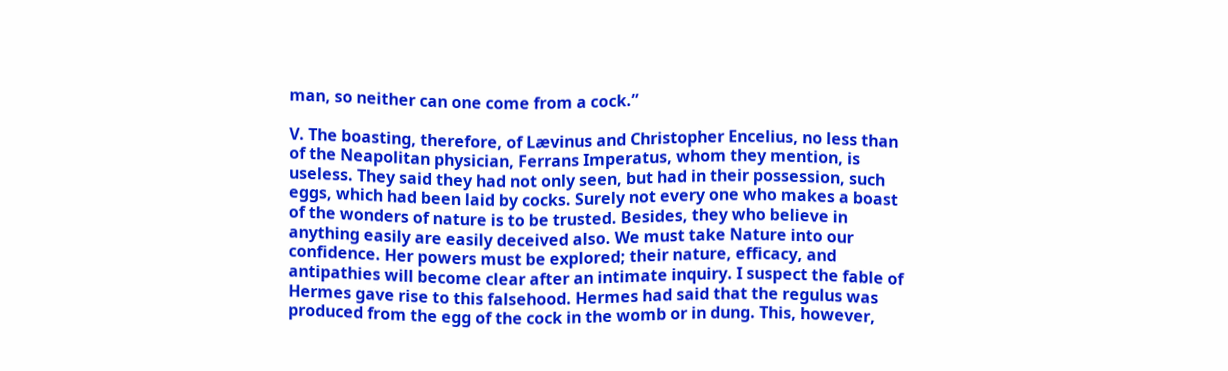man, so neither can one come from a cock.”

V. The boasting, therefore, of Lævinus and Christopher Encelius, no less than of the Neapolitan physician, Ferrans Imperatus, whom they mention, is useless. They said they had not only seen, but had in their possession, such eggs, which had been laid by cocks. Surely not every one who makes a boast of the wonders of nature is to be trusted. Besides, they who believe in anything easily are easily deceived also. We must take Nature into our confidence. Her powers must be explored; their nature, efficacy, and antipathies will become clear after an intimate inquiry. I suspect the fable of Hermes gave rise to this falsehood. Hermes had said that the regulus was produced from the egg of the cock in the womb or in dung. This, however,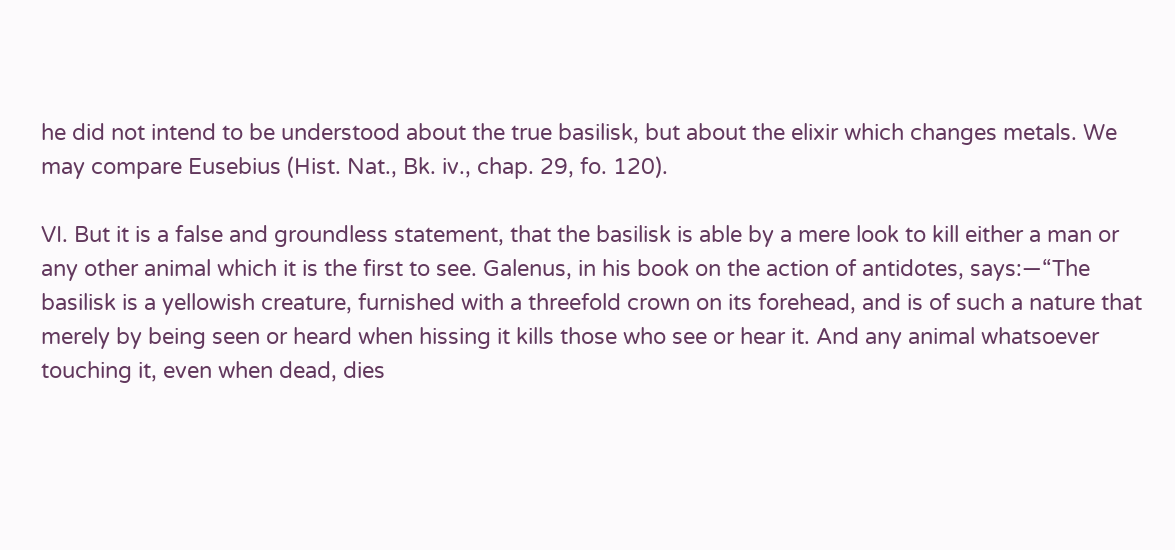he did not intend to be understood about the true basilisk, but about the elixir which changes metals. We may compare Eusebius (Hist. Nat., Bk. iv., chap. 29, fo. 120).

VI. But it is a false and groundless statement, that the basilisk is able by a mere look to kill either a man or any other animal which it is the first to see. Galenus, in his book on the action of antidotes, says:—“The basilisk is a yellowish creature, furnished with a threefold crown on its forehead, and is of such a nature that merely by being seen or heard when hissing it kills those who see or hear it. And any animal whatsoever touching it, even when dead, dies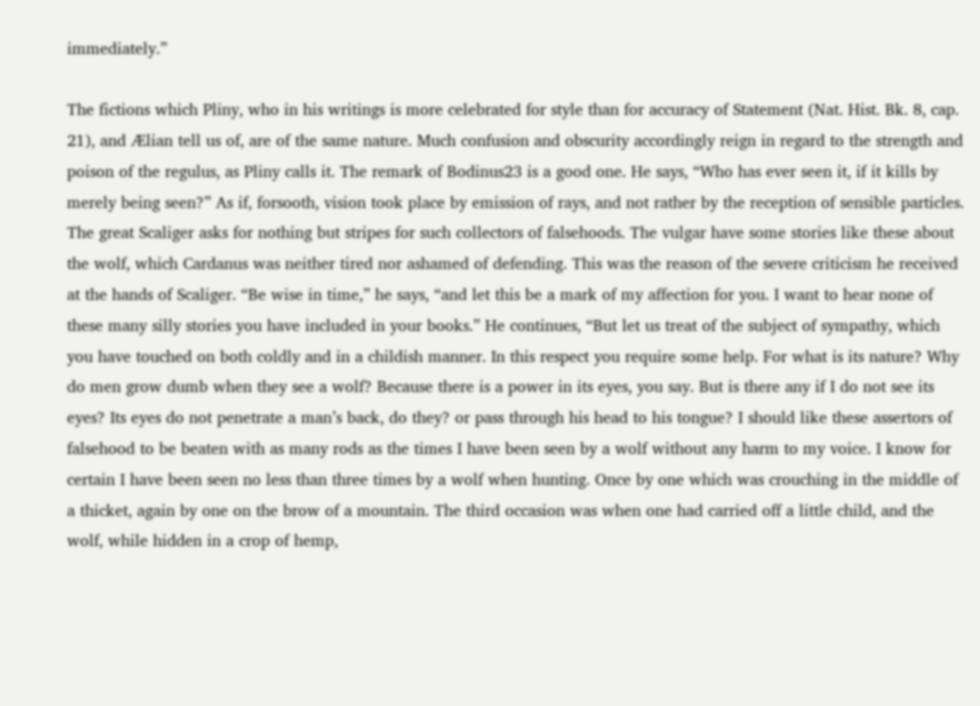immediately.”

The fictions which Pliny, who in his writings is more celebrated for style than for accuracy of Statement (Nat. Hist. Bk. 8, cap. 21), and Ælian tell us of, are of the same nature. Much confusion and obscurity accordingly reign in regard to the strength and poison of the regulus, as Pliny calls it. The remark of Bodinus23 is a good one. He says, “Who has ever seen it, if it kills by merely being seen?” As if, forsooth, vision took place by emission of rays, and not rather by the reception of sensible particles. The great Scaliger asks for nothing but stripes for such collectors of falsehoods. The vulgar have some stories like these about the wolf, which Cardanus was neither tired nor ashamed of defending. This was the reason of the severe criticism he received at the hands of Scaliger. “Be wise in time,” he says, “and let this be a mark of my affection for you. I want to hear none of these many silly stories you have included in your books.” He continues, “But let us treat of the subject of sympathy, which you have touched on both coldly and in a childish manner. In this respect you require some help. For what is its nature? Why do men grow dumb when they see a wolf? Because there is a power in its eyes, you say. But is there any if I do not see its eyes? Its eyes do not penetrate a man’s back, do they? or pass through his head to his tongue? I should like these assertors of falsehood to be beaten with as many rods as the times I have been seen by a wolf without any harm to my voice. I know for certain I have been seen no less than three times by a wolf when hunting. Once by one which was crouching in the middle of a thicket, again by one on the brow of a mountain. The third occasion was when one had carried off a little child, and the wolf, while hidden in a crop of hemp,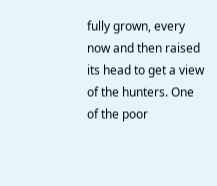fully grown, every now and then raised its head to get a view of the hunters. One of the poor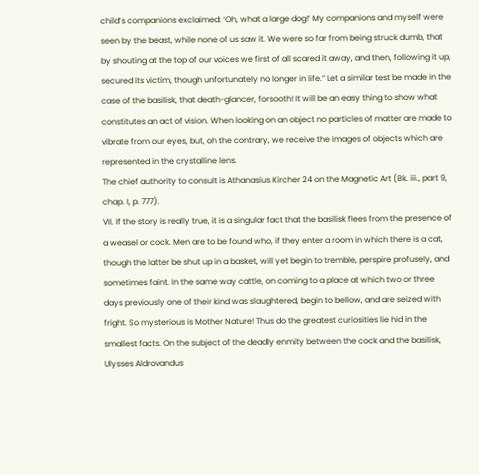child’s companions exclaimed: ‘Oh, what a large dog!’ My companions and myself were seen by the beast, while none of us saw it. We were so far from being struck dumb, that by shouting at the top of our voices we first of all scared it away, and then, following it up, secured its victim, though unfortunately no longer in life.” Let a similar test be made in the case of the basilisk, that death-glancer, forsooth! It will be an easy thing to show what constitutes an act of vision. When looking on an object no particles of matter are made to vibrate from our eyes, but, oh the contrary, we receive the images of objects which are represented in the crystalline lens.
The chief authority to consult is Athanasius Kircher 24 on the Magnetic Art (Bk. iii., part 9, chap. I, p. 777).
VII. If the story is really true, it is a singular fact that the basilisk flees from the presence of a weasel or cock. Men are to be found who, if they enter a room in which there is a cat, though the latter be shut up in a basket, will yet begin to tremble, perspire profusely, and sometimes faint. In the same way cattle, on coming to a place at which two or three days previously one of their kind was slaughtered, begin to bellow, and are seized with fright. So mysterious is Mother Nature! Thus do the greatest curiosities lie hid in the smallest facts. On the subject of the deadly enmity between the cock and the basilisk, Ulysses Aldrovandus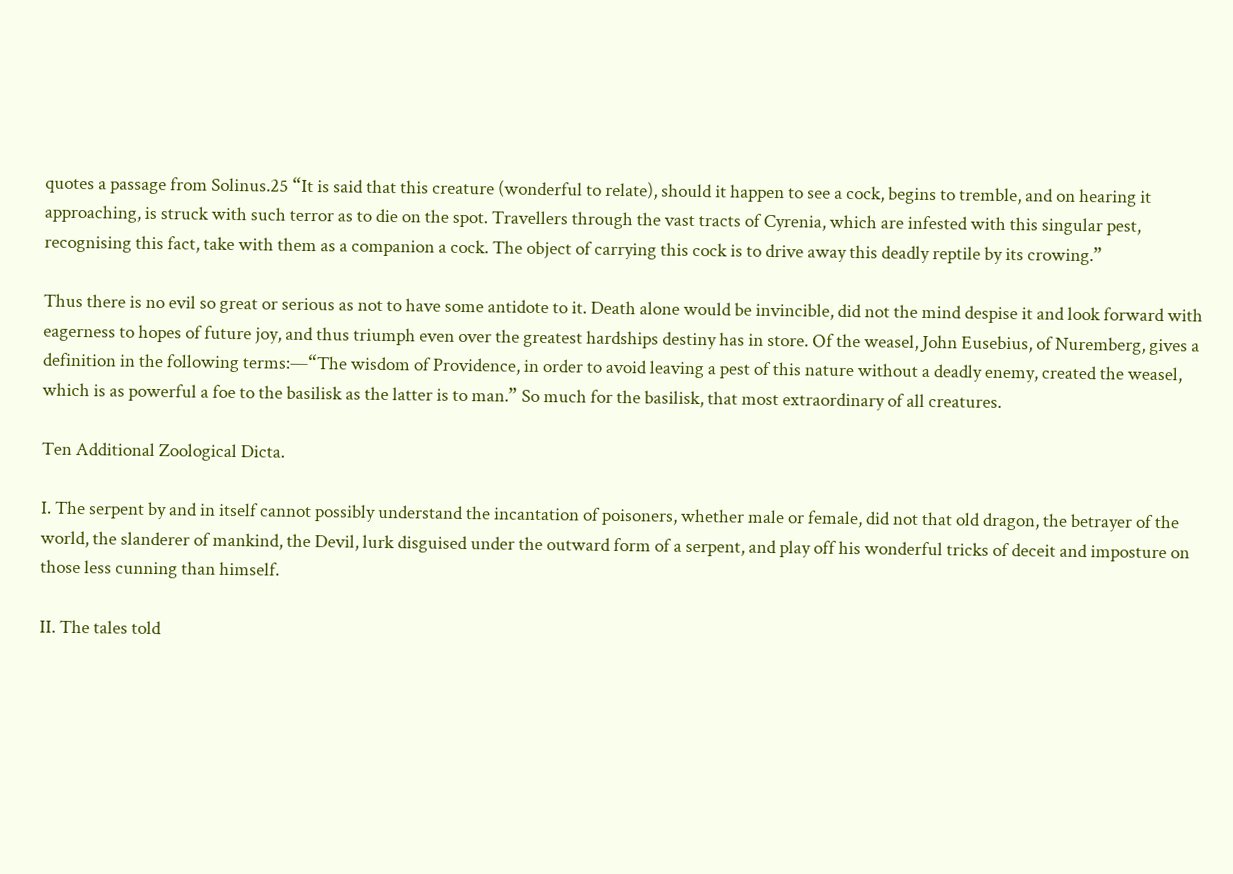quotes a passage from Solinus.25 “It is said that this creature (wonderful to relate), should it happen to see a cock, begins to tremble, and on hearing it approaching, is struck with such terror as to die on the spot. Travellers through the vast tracts of Cyrenia, which are infested with this singular pest, recognising this fact, take with them as a companion a cock. The object of carrying this cock is to drive away this deadly reptile by its crowing.”

Thus there is no evil so great or serious as not to have some antidote to it. Death alone would be invincible, did not the mind despise it and look forward with eagerness to hopes of future joy, and thus triumph even over the greatest hardships destiny has in store. Of the weasel, John Eusebius, of Nuremberg, gives a definition in the following terms:—“The wisdom of Providence, in order to avoid leaving a pest of this nature without a deadly enemy, created the weasel, which is as powerful a foe to the basilisk as the latter is to man.” So much for the basilisk, that most extraordinary of all creatures.

Ten Additional Zoological Dicta.

I. The serpent by and in itself cannot possibly understand the incantation of poisoners, whether male or female, did not that old dragon, the betrayer of the world, the slanderer of mankind, the Devil, lurk disguised under the outward form of a serpent, and play off his wonderful tricks of deceit and imposture on those less cunning than himself.

II. The tales told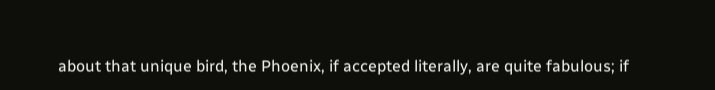about that unique bird, the Phoenix, if accepted literally, are quite fabulous; if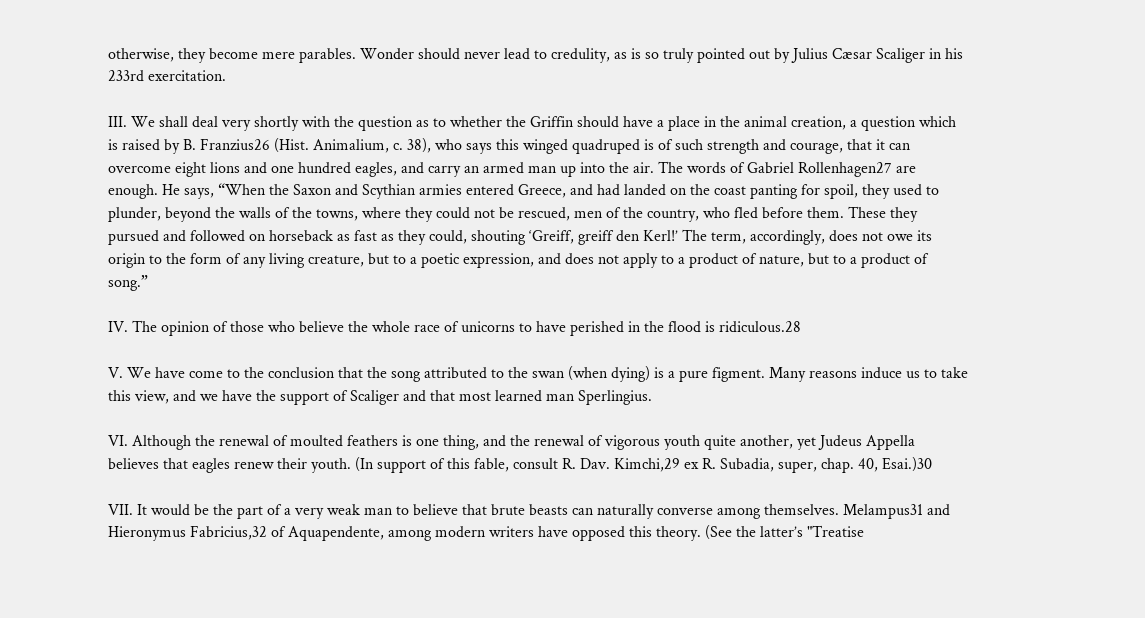otherwise, they become mere parables. Wonder should never lead to credulity, as is so truly pointed out by Julius Cæsar Scaliger in his 233rd exercitation.

III. We shall deal very shortly with the question as to whether the Griffin should have a place in the animal creation, a question which is raised by B. Franzius26 (Hist. Animalium, c. 38), who says this winged quadruped is of such strength and courage, that it can overcome eight lions and one hundred eagles, and carry an armed man up into the air. The words of Gabriel Rollenhagen27 are enough. He says, “When the Saxon and Scythian armies entered Greece, and had landed on the coast panting for spoil, they used to plunder, beyond the walls of the towns, where they could not be rescued, men of the country, who fled before them. These they pursued and followed on horseback as fast as they could, shouting ‘Greiff, greiff den Kerl!’ The term, accordingly, does not owe its origin to the form of any living creature, but to a poetic expression, and does not apply to a product of nature, but to a product of song.”

IV. The opinion of those who believe the whole race of unicorns to have perished in the flood is ridiculous.28

V. We have come to the conclusion that the song attributed to the swan (when dying) is a pure figment. Many reasons induce us to take this view, and we have the support of Scaliger and that most learned man Sperlingius.

VI. Although the renewal of moulted feathers is one thing, and the renewal of vigorous youth quite another, yet Judeus Appella believes that eagles renew their youth. (In support of this fable, consult R. Dav. Kimchi,29 ex R. Subadia, super, chap. 40, Esai.)30

VII. It would be the part of a very weak man to believe that brute beasts can naturally converse among themselves. Melampus31 and Hieronymus Fabricius,32 of Aquapendente, among modern writers have opposed this theory. (See the latter’s "Treatise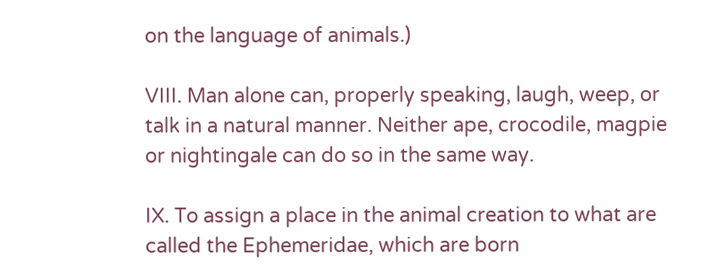on the language of animals.)

VIII. Man alone can, properly speaking, laugh, weep, or talk in a natural manner. Neither ape, crocodile, magpie or nightingale can do so in the same way.

IX. To assign a place in the animal creation to what are called the Ephemeridae, which are born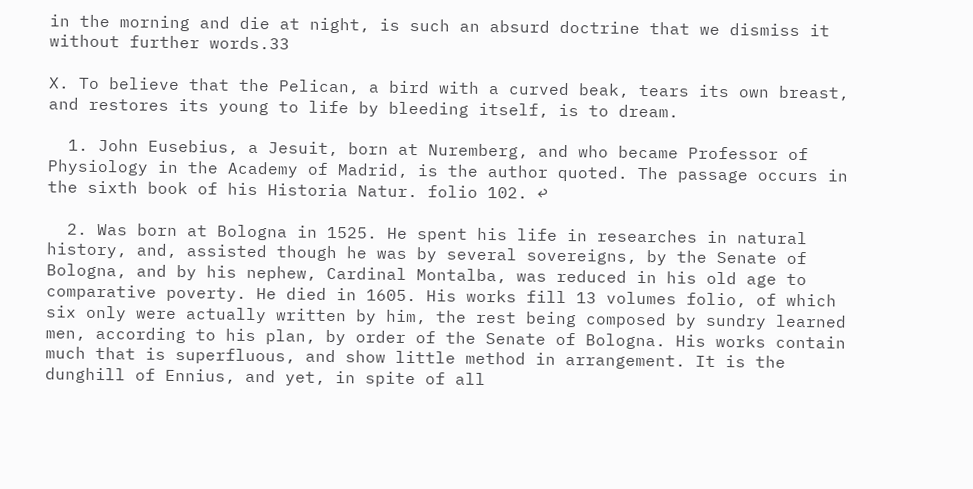in the morning and die at night, is such an absurd doctrine that we dismiss it without further words.33

X. To believe that the Pelican, a bird with a curved beak, tears its own breast, and restores its young to life by bleeding itself, is to dream.

  1. John Eusebius, a Jesuit, born at Nuremberg, and who became Professor of Physiology in the Academy of Madrid, is the author quoted. The passage occurs in the sixth book of his Historia Natur. folio 102. ↩

  2. Was born at Bologna in 1525. He spent his life in researches in natural history, and, assisted though he was by several sovereigns, by the Senate of Bologna, and by his nephew, Cardinal Montalba, was reduced in his old age to comparative poverty. He died in 1605. His works fill 13 volumes folio, of which six only were actually written by him, the rest being composed by sundry learned men, according to his plan, by order of the Senate of Bologna. His works contain much that is superfluous, and show little method in arrangement. It is the dunghill of Ennius, and yet, in spite of all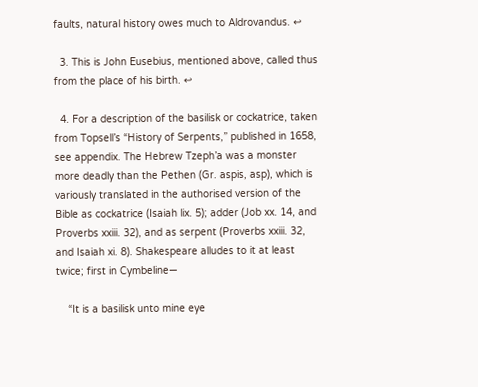faults, natural history owes much to Aldrovandus. ↩

  3. This is John Eusebius, mentioned above, called thus from the place of his birth. ↩

  4. For a description of the basilisk or cockatrice, taken from Topsell’s “History of Serpents,” published in 1658, see appendix. The Hebrew Tzeph’a was a monster more deadly than the Pethen (Gr. aspis, asp), which is variously translated in the authorised version of the Bible as cockatrice (Isaiah lix. 5); adder (Job xx. 14, and Proverbs xxiii. 32), and as serpent (Proverbs xxiii. 32, and Isaiah xi. 8). Shakespeare alludes to it at least twice; first in Cymbeline—

    “It is a basilisk unto mine eye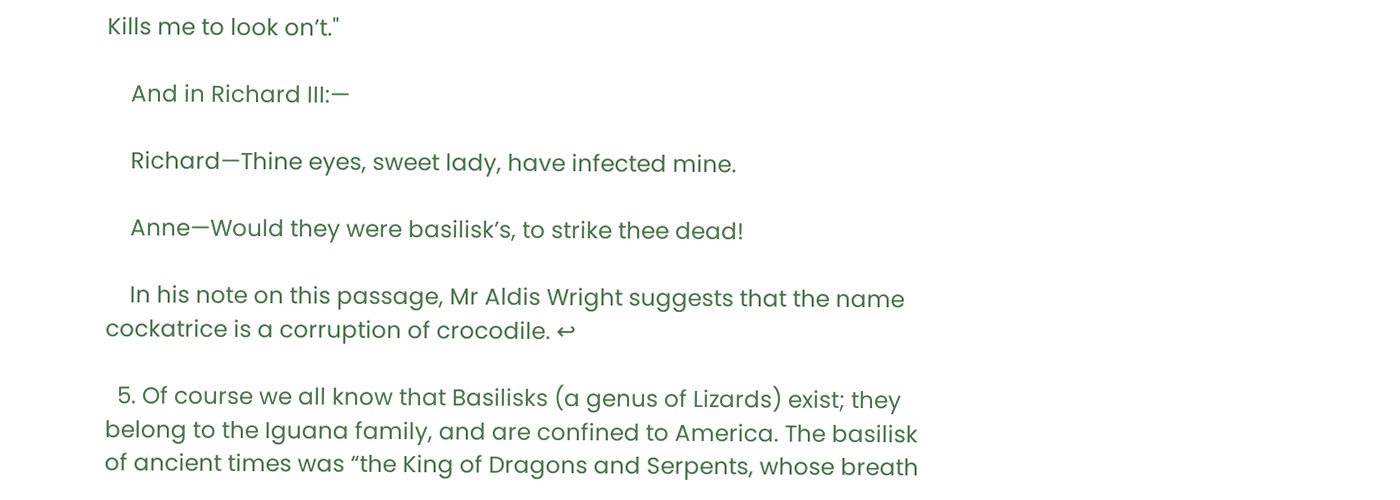Kills me to look on’t."

    And in Richard III:—

    Richard—Thine eyes, sweet lady, have infected mine.

    Anne—Would they were basilisk’s, to strike thee dead!

    In his note on this passage, Mr Aldis Wright suggests that the name cockatrice is a corruption of crocodile. ↩

  5. Of course we all know that Basilisks (a genus of Lizards) exist; they belong to the Iguana family, and are confined to America. The basilisk of ancient times was “the King of Dragons and Serpents, whose breath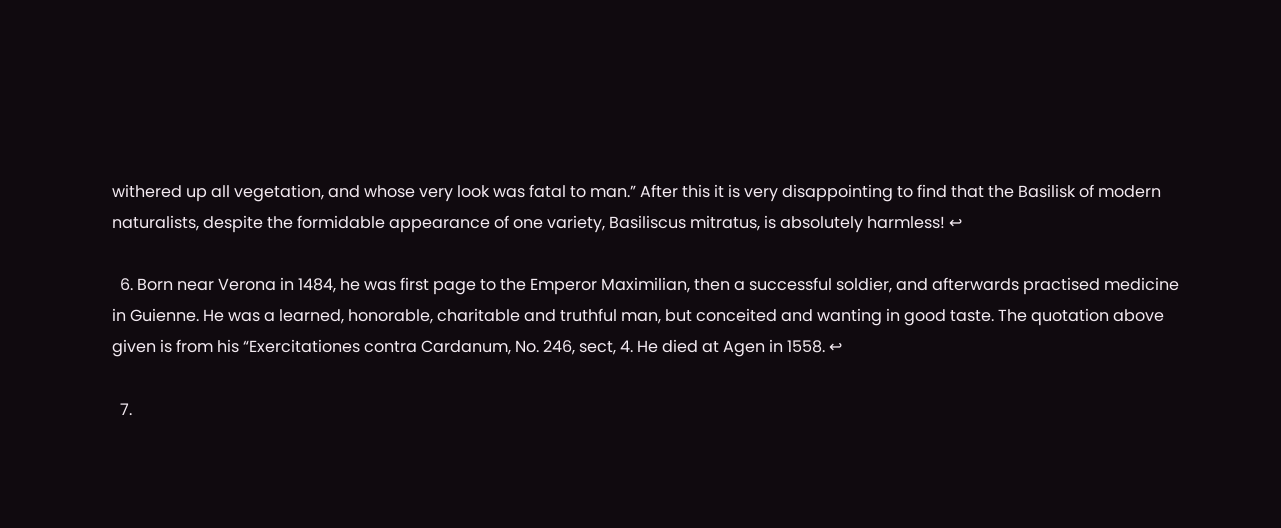withered up all vegetation, and whose very look was fatal to man.” After this it is very disappointing to find that the Basilisk of modern naturalists, despite the formidable appearance of one variety, Basiliscus mitratus, is absolutely harmless! ↩

  6. Born near Verona in 1484, he was first page to the Emperor Maximilian, then a successful soldier, and afterwards practised medicine in Guienne. He was a learned, honorable, charitable and truthful man, but conceited and wanting in good taste. The quotation above given is from his “Exercitationes contra Cardanum, No. 246, sect, 4. He died at Agen in 1558. ↩

  7.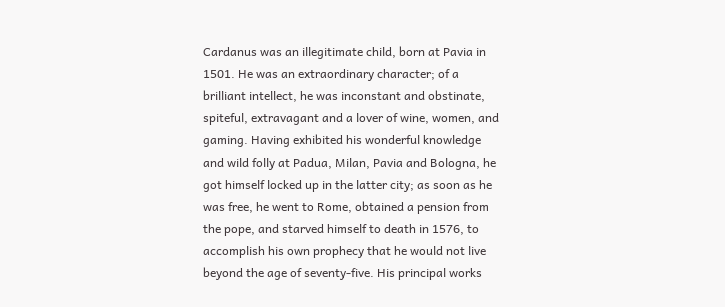Cardanus was an illegitimate child, born at Pavia in 1501. He was an extraordinary character; of a brilliant intellect, he was inconstant and obstinate, spiteful, extravagant and a lover of wine, women, and gaming. Having exhibited his wonderful knowledge and wild folly at Padua, Milan, Pavia and Bologna, he got himself locked up in the latter city; as soon as he was free, he went to Rome, obtained a pension from the pope, and starved himself to death in 1576, to accomplish his own prophecy that he would not live beyond the age of seventy-five. His principal works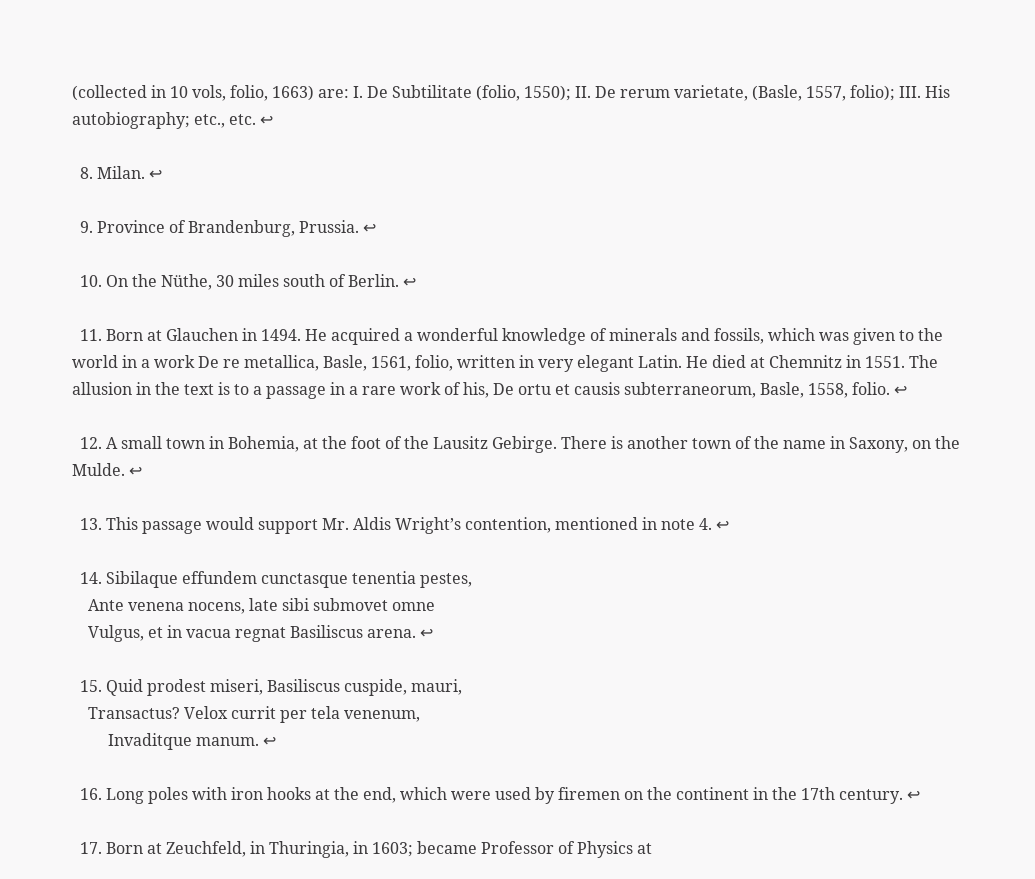(collected in 10 vols, folio, 1663) are: I. De Subtilitate (folio, 1550); II. De rerum varietate, (Basle, 1557, folio); III. His autobiography; etc., etc. ↩

  8. Milan. ↩

  9. Province of Brandenburg, Prussia. ↩

  10. On the Nüthe, 30 miles south of Berlin. ↩

  11. Born at Glauchen in 1494. He acquired a wonderful knowledge of minerals and fossils, which was given to the world in a work De re metallica, Basle, 1561, folio, written in very elegant Latin. He died at Chemnitz in 1551. The allusion in the text is to a passage in a rare work of his, De ortu et causis subterraneorum, Basle, 1558, folio. ↩

  12. A small town in Bohemia, at the foot of the Lausitz Gebirge. There is another town of the name in Saxony, on the Mulde. ↩

  13. This passage would support Mr. Aldis Wright’s contention, mentioned in note 4. ↩

  14. Sibilaque effundem cunctasque tenentia pestes,
    Ante venena nocens, late sibi submovet omne
    Vulgus, et in vacua regnat Basiliscus arena. ↩

  15. Quid prodest miseri, Basiliscus cuspide, mauri,
    Transactus? Velox currit per tela venenum,
         Invaditque manum. ↩

  16. Long poles with iron hooks at the end, which were used by firemen on the continent in the 17th century. ↩

  17. Born at Zeuchfeld, in Thuringia, in 1603; became Professor of Physics at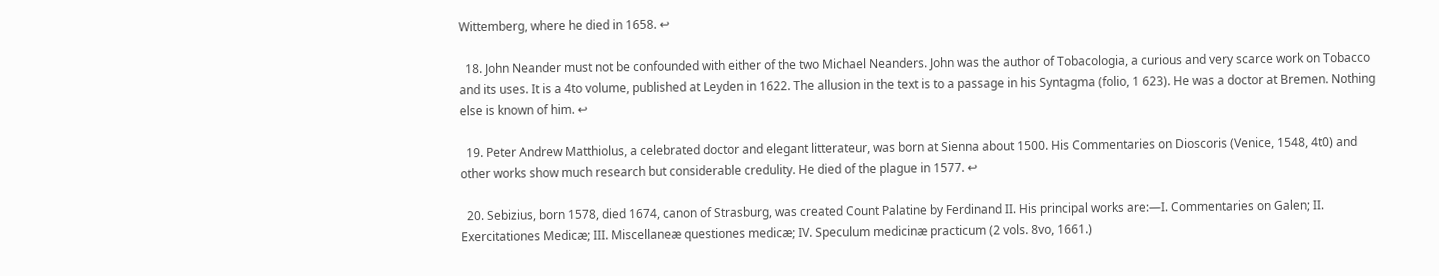Wittemberg, where he died in 1658. ↩

  18. John Neander must not be confounded with either of the two Michael Neanders. John was the author of Tobacologia, a curious and very scarce work on Tobacco and its uses. It is a 4to volume, published at Leyden in 1622. The allusion in the text is to a passage in his Syntagma (folio, 1 623). He was a doctor at Bremen. Nothing else is known of him. ↩

  19. Peter Andrew Matthiolus, a celebrated doctor and elegant litterateur, was born at Sienna about 1500. His Commentaries on Dioscoris (Venice, 1548, 4t0) and other works show much research but considerable credulity. He died of the plague in 1577. ↩

  20. Sebizius, born 1578, died 1674, canon of Strasburg, was created Count Palatine by Ferdinand II. His principal works are:—I. Commentaries on Galen; II. Exercitationes Medicæ; III. Miscellaneæ questiones medicæ; IV. Speculum medicinæ practicum (2 vols. 8vo, 1661.)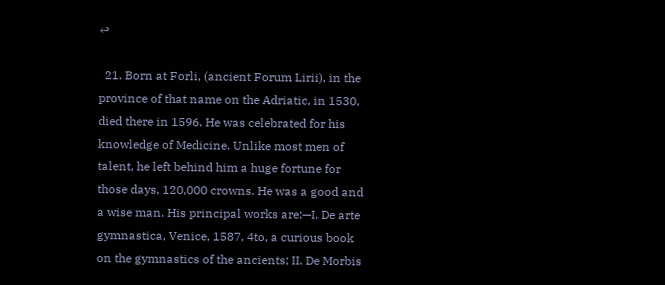↩

  21. Born at Forli, (ancient Forum Lirii), in the province of that name on the Adriatic, in 1530, died there in 1596. He was celebrated for his knowledge of Medicine. Unlike most men of talent, he left behind him a huge fortune for those days, 120,000 crowns. He was a good and a wise man. His principal works are:—I. De arte gymnastica, Venice, 1587, 4to, a curious book on the gymnastics of the ancients; II. De Morbis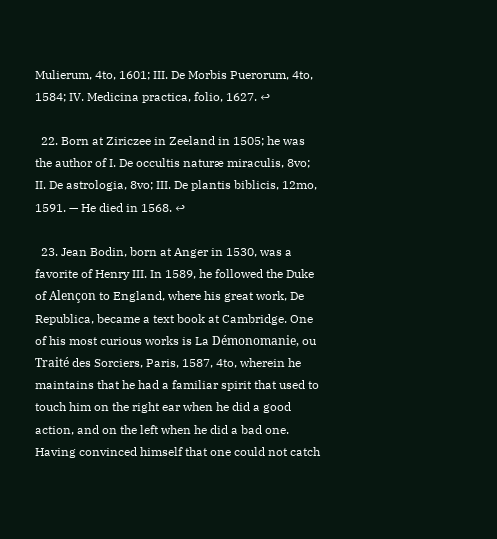Mulierum, 4to, 1601; III. De Morbis Puerorum, 4to, 1584; IV. Medicina practica, folio, 1627. ↩

  22. Born at Ziriczee in Zeeland in 1505; he was the author of I. De occultis naturæ miraculis, 8vo; II. De astrologia, 8vo; III. De plantis biblicis, 12mo, 1591. — He died in 1568. ↩

  23. Jean Bodin, born at Anger in 1530, was a favorite of Henry III. In 1589, he followed the Duke of Alençon to England, where his great work, De Republica, became a text book at Cambridge. One of his most curious works is La Démonomanie, ou Traité des Sorciers, Paris, 1587, 4to, wherein he maintains that he had a familiar spirit that used to touch him on the right ear when he did a good action, and on the left when he did a bad one. Having convinced himself that one could not catch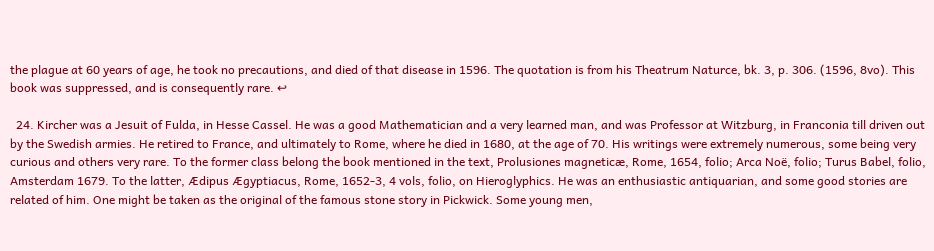the plague at 60 years of age, he took no precautions, and died of that disease in 1596. The quotation is from his Theatrum Naturce, bk. 3, p. 306. (1596, 8vo). This book was suppressed, and is consequently rare. ↩

  24. Kircher was a Jesuit of Fulda, in Hesse Cassel. He was a good Mathematician and a very learned man, and was Professor at Witzburg, in Franconia till driven out by the Swedish armies. He retired to France, and ultimately to Rome, where he died in 1680, at the age of 70. His writings were extremely numerous, some being very curious and others very rare. To the former class belong the book mentioned in the text, Prolusiones magneticæ, Rome, 1654, folio; Arca Noë, folio; Turus Babel, folio, Amsterdam 1679. To the latter, Ædipus Ægyptiacus, Rome, 1652-3, 4 vols, folio, on Hieroglyphics. He was an enthusiastic antiquarian, and some good stories are related of him. One might be taken as the original of the famous stone story in Pickwick. Some young men,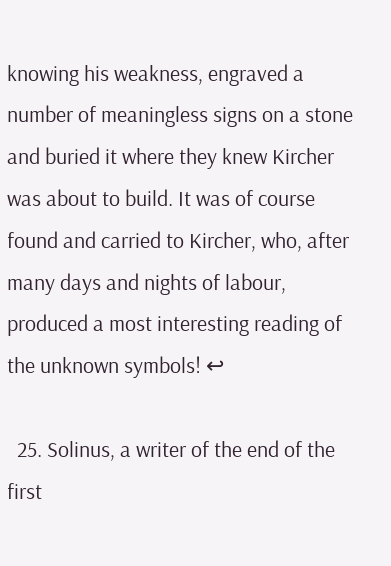knowing his weakness, engraved a number of meaningless signs on a stone and buried it where they knew Kircher was about to build. It was of course found and carried to Kircher, who, after many days and nights of labour, produced a most interesting reading of the unknown symbols! ↩

  25. Solinus, a writer of the end of the first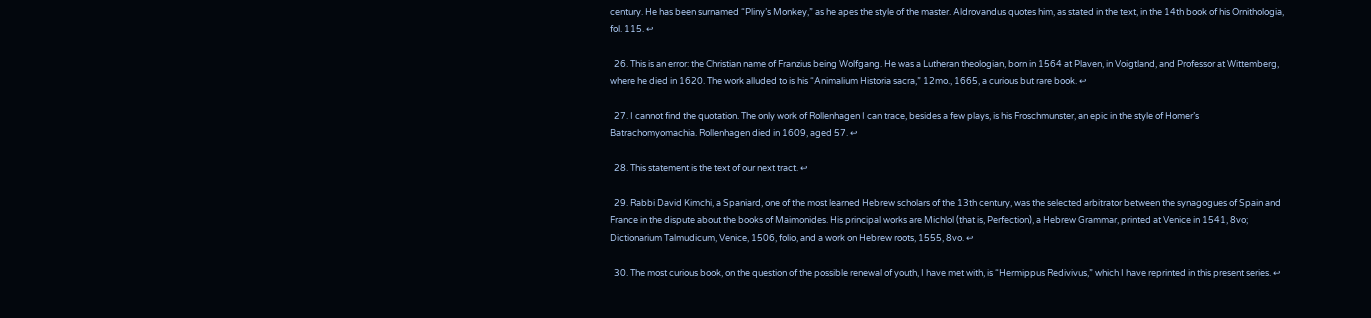century. He has been surnamed “Pliny’s Monkey,” as he apes the style of the master. Aldrovandus quotes him, as stated in the text, in the 14th book of his Ornithologia, fol. 115. ↩

  26. This is an error: the Christian name of Franzius being Wolfgang. He was a Lutheran theologian, born in 1564 at Plaven, in Voigtland, and Professor at Wittemberg, where he died in 1620. The work alluded to is his “Animalium Historia sacra,” 12mo., 1665, a curious but rare book. ↩

  27. I cannot find the quotation. The only work of Rollenhagen I can trace, besides a few plays, is his Froschmunster, an epic in the style of Homer’s Batrachomyomachia. Rollenhagen died in 1609, aged 57. ↩

  28. This statement is the text of our next tract. ↩

  29. Rabbi David Kimchi, a Spaniard, one of the most learned Hebrew scholars of the 13th century, was the selected arbitrator between the synagogues of Spain and France in the dispute about the books of Maimonides. His principal works are Michlol (that is, Perfection), a Hebrew Grammar, printed at Venice in 1541, 8vo; Dictionarium Talmudicum, Venice, 1506, folio, and a work on Hebrew roots, 1555, 8vo. ↩

  30. The most curious book, on the question of the possible renewal of youth, I have met with, is “Hermippus Redivivus,” which I have reprinted in this present series. ↩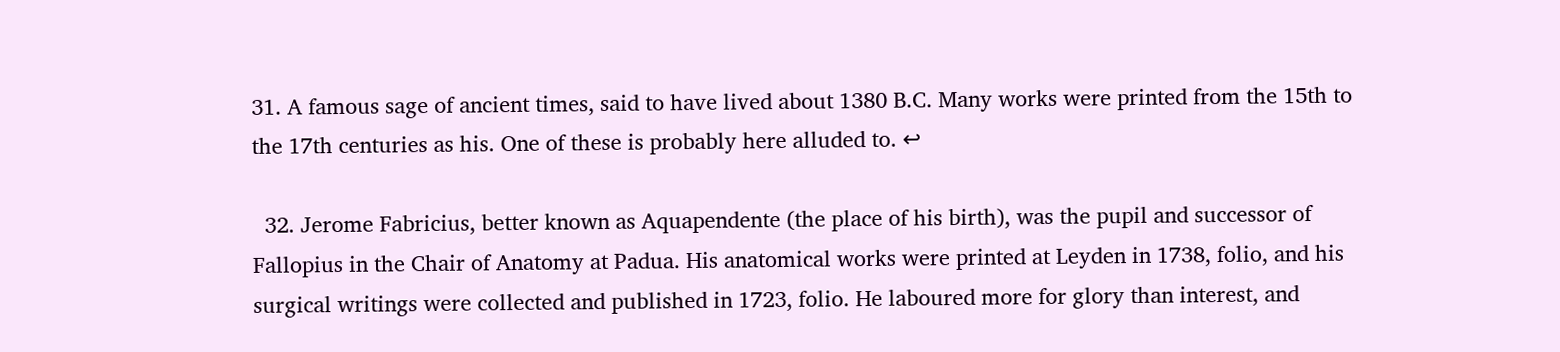31. A famous sage of ancient times, said to have lived about 1380 B.C. Many works were printed from the 15th to the 17th centuries as his. One of these is probably here alluded to. ↩

  32. Jerome Fabricius, better known as Aquapendente (the place of his birth), was the pupil and successor of Fallopius in the Chair of Anatomy at Padua. His anatomical works were printed at Leyden in 1738, folio, and his surgical writings were collected and published in 1723, folio. He laboured more for glory than interest, and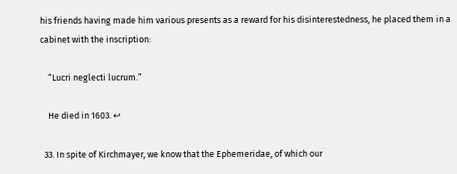his friends having made him various presents as a reward for his disinterestedness, he placed them in a cabinet with the inscription:

    “Lucri neglecti lucrum.”

    He died in 1603. ↩

  33. In spite of Kirchmayer, we know that the Ephemeridae, of which our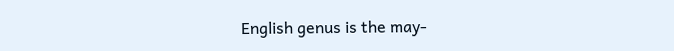English genus is the may-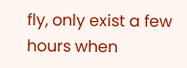fly, only exist a few hours when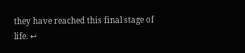they have reached this final stage of life. ↩